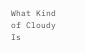What Kind of Cloudy Is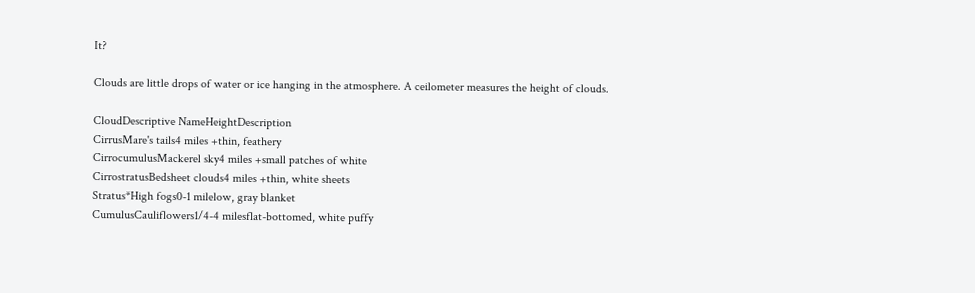It?

Clouds are little drops of water or ice hanging in the atmosphere. A ceilometer measures the height of clouds.

CloudDescriptive NameHeightDescription
CirrusMare's tails4 miles +thin, feathery
CirrocumulusMackerel sky4 miles +small patches of white
CirrostratusBedsheet clouds4 miles +thin, white sheets
Stratus*High fogs0-1 milelow, gray blanket
CumulusCauliflowers1/4-4 milesflat-bottomed, white puffy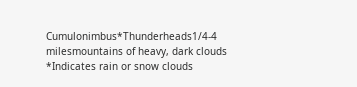Cumulonimbus*Thunderheads1/4-4 milesmountains of heavy, dark clouds
*Indicates rain or snow clouds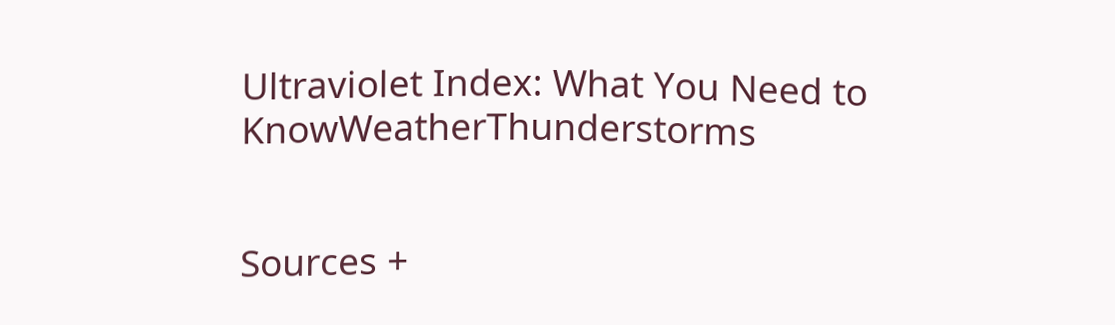Ultraviolet Index: What You Need to KnowWeatherThunderstorms


Sources +